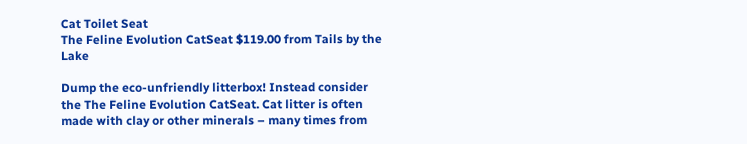Cat Toilet Seat
The Feline Evolution CatSeat $119.00 from Tails by the Lake

Dump the eco-unfriendly litterbox! Instead consider the The Feline Evolution CatSeat. Cat litter is often made with clay or other minerals – many times from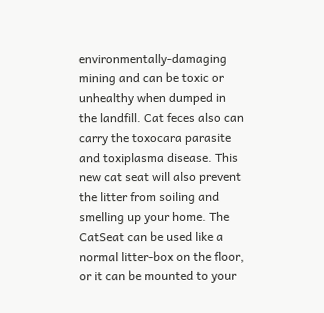environmentally-damaging mining and can be toxic or unhealthy when dumped in the landfill. Cat feces also can carry the toxocara parasite and toxiplasma disease. This new cat seat will also prevent the litter from soiling and smelling up your home. The CatSeat can be used like a normal litter-box on the floor, or it can be mounted to your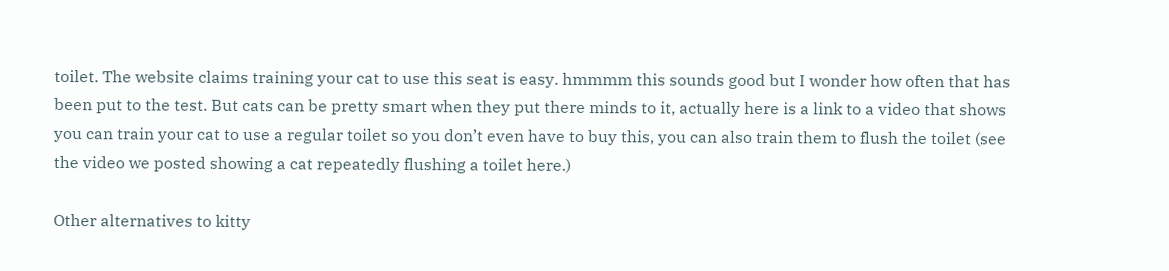toilet. The website claims training your cat to use this seat is easy. hmmmm this sounds good but I wonder how often that has been put to the test. But cats can be pretty smart when they put there minds to it, actually here is a link to a video that shows you can train your cat to use a regular toilet so you don’t even have to buy this, you can also train them to flush the toilet (see the video we posted showing a cat repeatedly flushing a toilet here.)

Other alternatives to kitty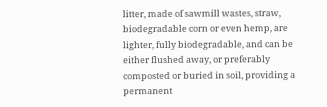litter, made of sawmill wastes, straw, biodegradable corn or even hemp, are lighter, fully biodegradable, and can be either flushed away, or preferably composted or buried in soil, providing a permanent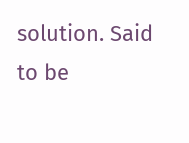solution. Said to be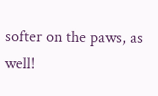softer on the paws, as well!